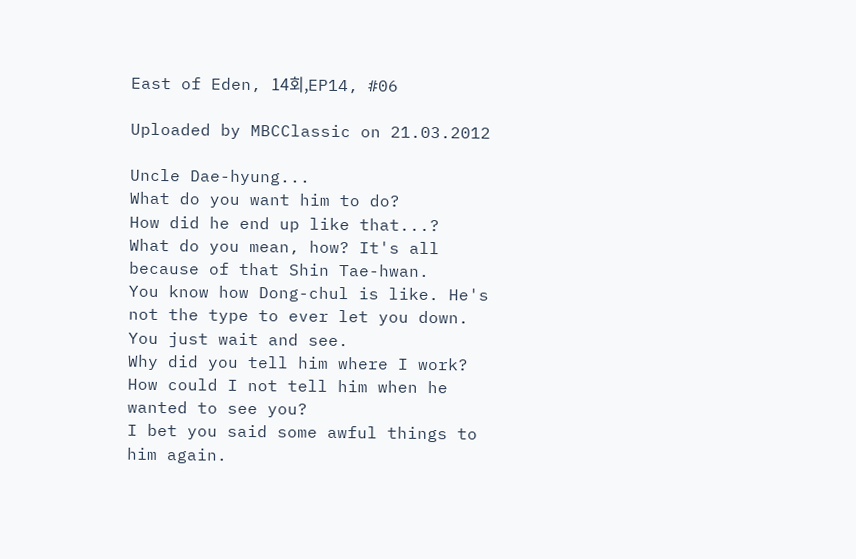East of Eden, 14회,EP14, #06

Uploaded by MBCClassic on 21.03.2012

Uncle Dae-hyung...
What do you want him to do?
How did he end up like that...?
What do you mean, how? It's all because of that Shin Tae-hwan.
You know how Dong-chul is like. He's not the type to ever let you down.
You just wait and see.
Why did you tell him where I work?
How could I not tell him when he wanted to see you?
I bet you said some awful things to him again.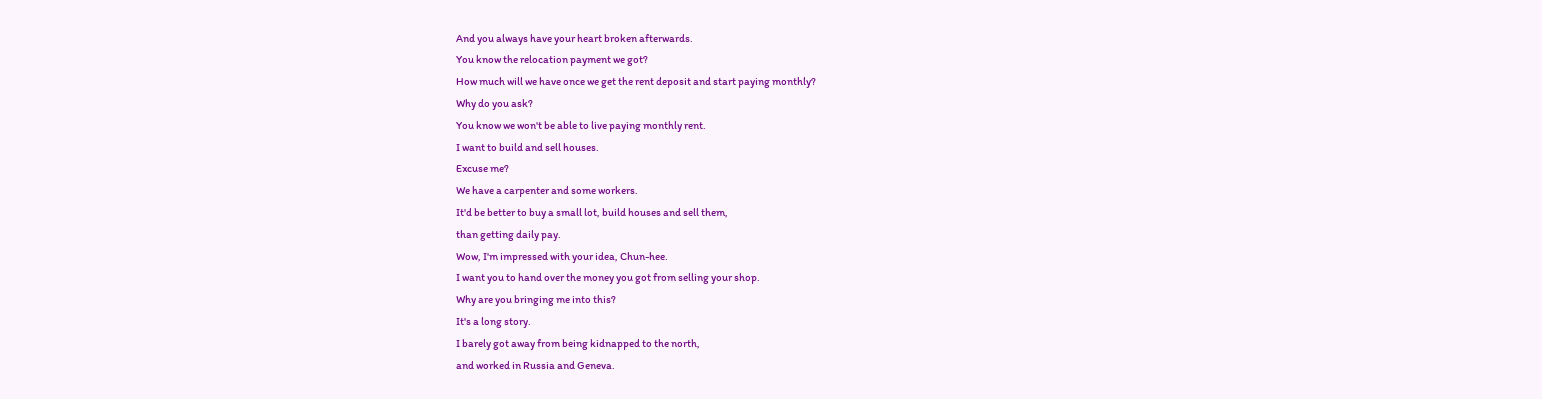And you always have your heart broken afterwards.
You know the relocation payment we got?
How much will we have once we get the rent deposit and start paying monthly?
Why do you ask?
You know we won't be able to live paying monthly rent.
I want to build and sell houses.
Excuse me?
We have a carpenter and some workers.
It'd be better to buy a small lot, build houses and sell them,
than getting daily pay.
Wow, I'm impressed with your idea, Chun-hee.
I want you to hand over the money you got from selling your shop.
Why are you bringing me into this?
It's a long story.
I barely got away from being kidnapped to the north,
and worked in Russia and Geneva.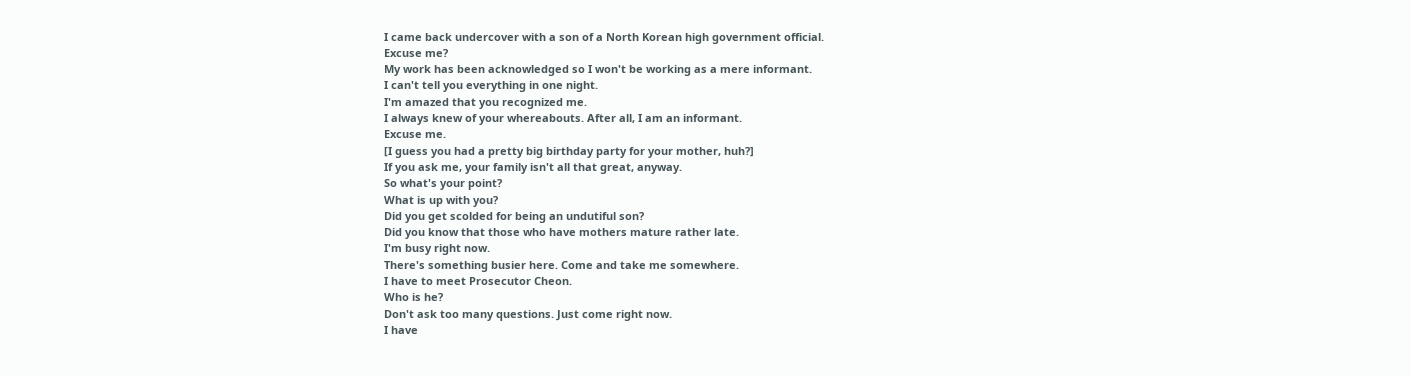I came back undercover with a son of a North Korean high government official.
Excuse me?
My work has been acknowledged so I won't be working as a mere informant.
I can't tell you everything in one night.
I'm amazed that you recognized me.
I always knew of your whereabouts. After all, I am an informant.
Excuse me.
[I guess you had a pretty big birthday party for your mother, huh?]
If you ask me, your family isn't all that great, anyway.
So what's your point?
What is up with you?
Did you get scolded for being an undutiful son?
Did you know that those who have mothers mature rather late.
I'm busy right now.
There's something busier here. Come and take me somewhere.
I have to meet Prosecutor Cheon.
Who is he?
Don't ask too many questions. Just come right now.
I have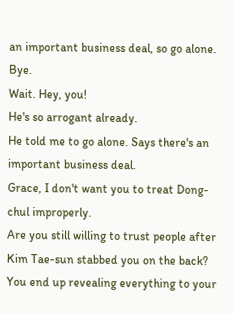an important business deal, so go alone. Bye.
Wait. Hey, you!
He's so arrogant already.
He told me to go alone. Says there's an important business deal.
Grace, I don't want you to treat Dong-chul improperly.
Are you still willing to trust people after Kim Tae-sun stabbed you on the back?
You end up revealing everything to your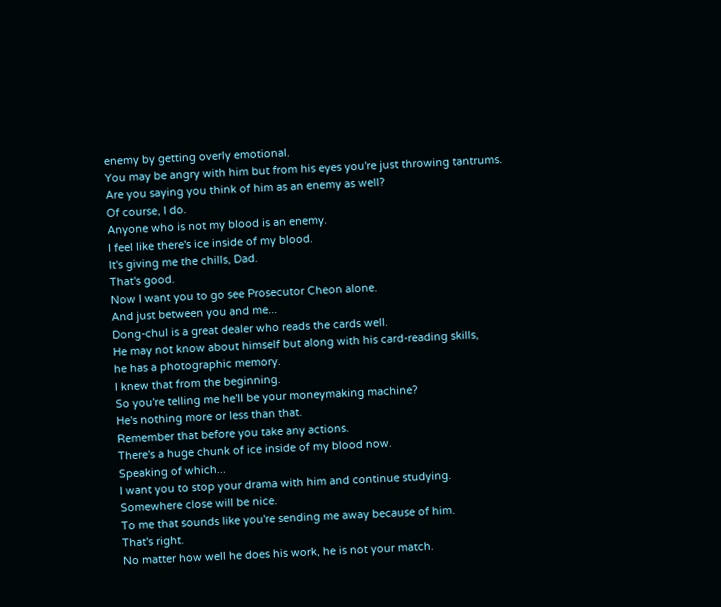enemy by getting overly emotional.
You may be angry with him but from his eyes you're just throwing tantrums.
Are you saying you think of him as an enemy as well?
Of course, I do.
Anyone who is not my blood is an enemy.
I feel like there's ice inside of my blood.
It's giving me the chills, Dad.
That's good.
Now I want you to go see Prosecutor Cheon alone.
And just between you and me...
Dong-chul is a great dealer who reads the cards well.
He may not know about himself but along with his card-reading skills,
he has a photographic memory.
I knew that from the beginning.
So you're telling me he'll be your moneymaking machine?
He's nothing more or less than that.
Remember that before you take any actions.
There's a huge chunk of ice inside of my blood now.
Speaking of which...
I want you to stop your drama with him and continue studying.
Somewhere close will be nice.
To me that sounds like you're sending me away because of him.
That's right.
No matter how well he does his work, he is not your match.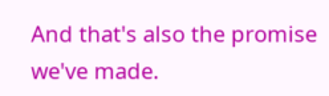And that's also the promise we've made.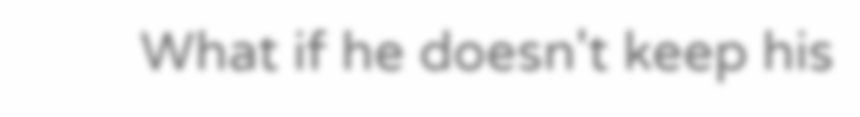What if he doesn't keep his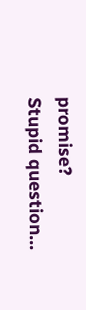promise?
Stupid question...